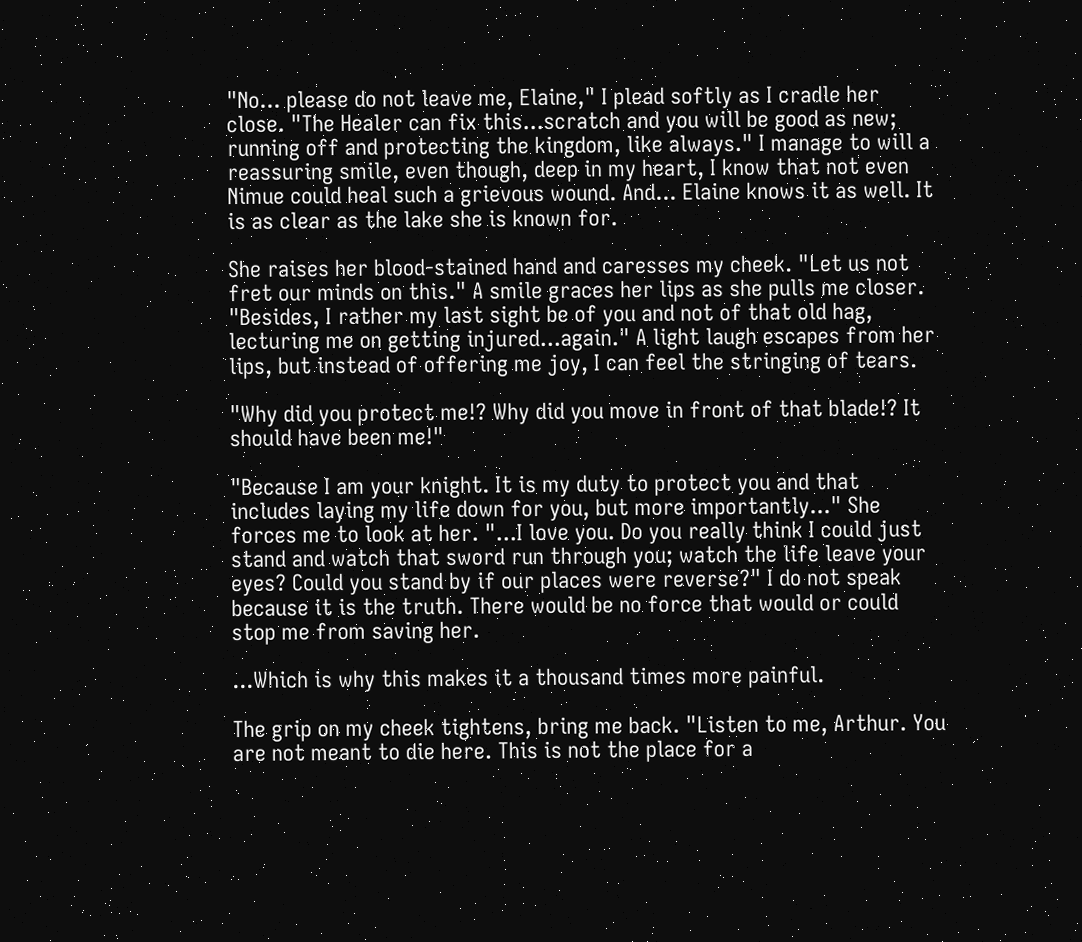"No... please do not leave me, Elaine," I plead softly as I cradle her close. "The Healer can fix this...scratch and you will be good as new; running off and protecting the kingdom, like always." I manage to will a reassuring smile, even though, deep in my heart, I know that not even Nimue could heal such a grievous wound. And... Elaine knows it as well. It is as clear as the lake she is known for.

She raises her blood-stained hand and caresses my cheek. "Let us not fret our minds on this." A smile graces her lips as she pulls me closer. "Besides, I rather my last sight be of you and not of that old hag, lecturing me on getting injured...again." A light laugh escapes from her lips, but instead of offering me joy, I can feel the stringing of tears.

"Why did you protect me!? Why did you move in front of that blade!? It should have been me!"

"Because I am your knight. It is my duty to protect you and that includes laying my life down for you, but more importantly..." She forces me to look at her. "...I love you. Do you really think I could just stand and watch that sword run through you; watch the life leave your eyes? Could you stand by if our places were reverse?" I do not speak because it is the truth. There would be no force that would or could stop me from saving her.

...Which is why this makes it a thousand times more painful.

The grip on my cheek tightens, bring me back. "Listen to me, Arthur. You are not meant to die here. This is not the place for a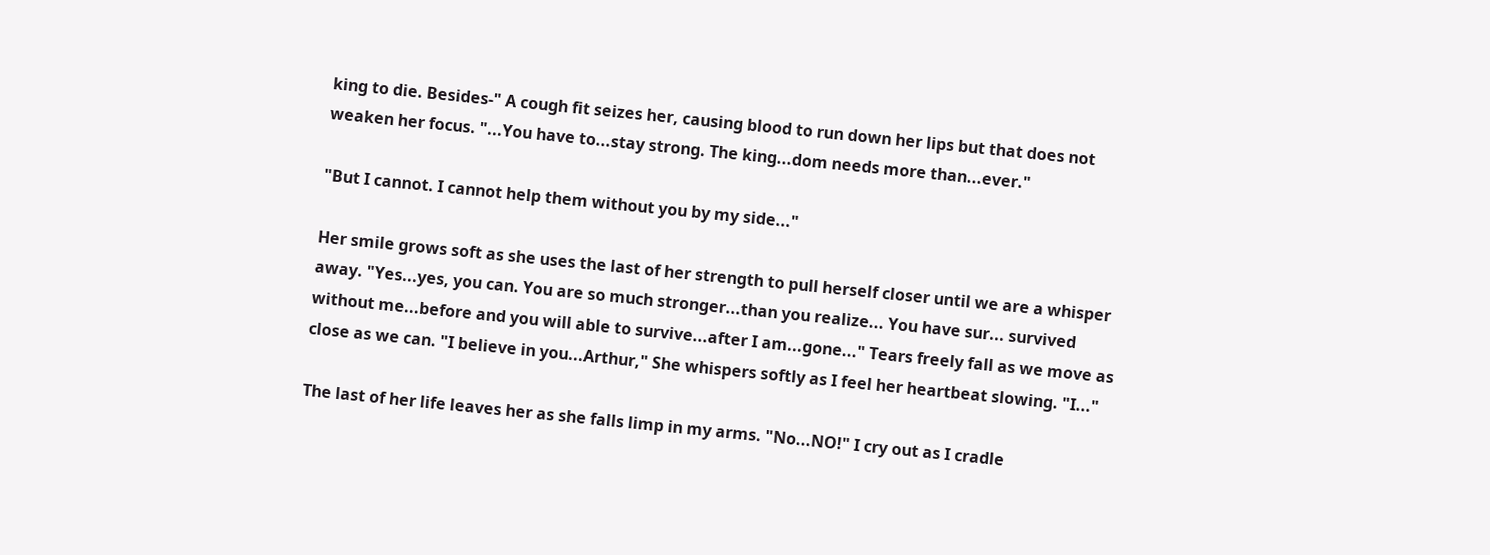king to die. Besides-" A cough fit seizes her, causing blood to run down her lips but that does not weaken her focus. "...You have to...stay strong. The king...dom needs more than...ever."

"But I cannot. I cannot help them without you by my side..."

Her smile grows soft as she uses the last of her strength to pull herself closer until we are a whisper away. "Yes...yes, you can. You are so much stronger...than you realize... You have sur... survived without me...before and you will able to survive...after I am...gone..." Tears freely fall as we move as close as we can. "I believe in you...Arthur," She whispers softly as I feel her heartbeat slowing. "I..."

The last of her life leaves her as she falls limp in my arms. "No...NO!" I cry out as I cradle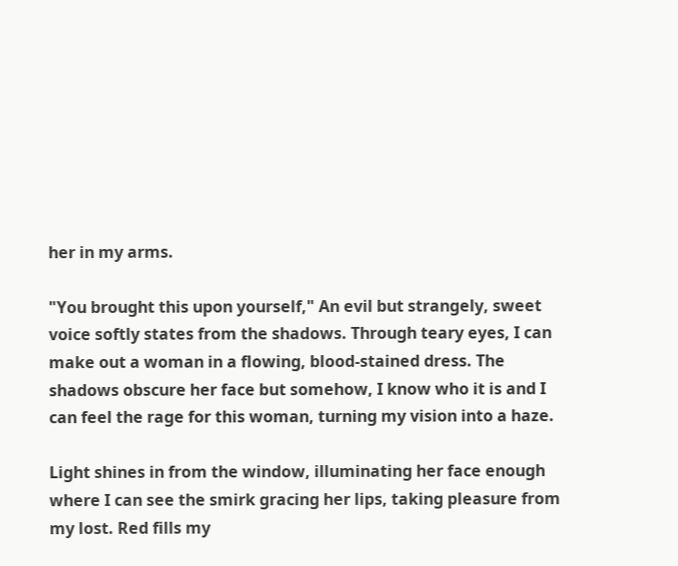her in my arms.

"You brought this upon yourself," An evil but strangely, sweet voice softly states from the shadows. Through teary eyes, I can make out a woman in a flowing, blood-stained dress. The shadows obscure her face but somehow, I know who it is and I can feel the rage for this woman, turning my vision into a haze.

Light shines in from the window, illuminating her face enough where I can see the smirk gracing her lips, taking pleasure from my lost. Red fills my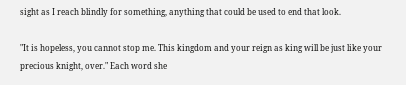sight as I reach blindly for something, anything that could be used to end that look.

"It is hopeless, you cannot stop me. This kingdom and your reign as king will be just like your precious knight, over." Each word she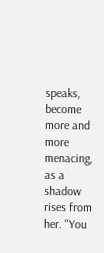speaks, become more and more menacing, as a shadow rises from her. "You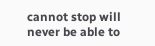cannot stop will never be able to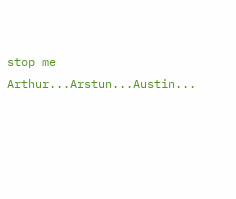stop me Arthur...Arstun...Austin...